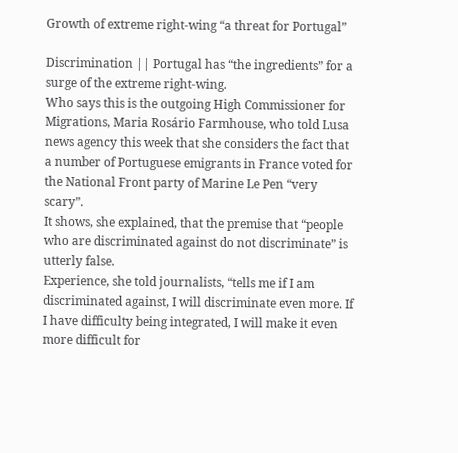Growth of extreme right-wing “a threat for Portugal”

Discrimination || Portugal has “the ingredients” for a surge of the extreme right-wing.
Who says this is the outgoing High Commissioner for Migrations, Maria Rosário Farmhouse, who told Lusa news agency this week that she considers the fact that a number of Portuguese emigrants in France voted for the National Front party of Marine Le Pen “very scary”.
It shows, she explained, that the premise that “people who are discriminated against do not discriminate” is utterly false.
Experience, she told journalists, “tells me if I am discriminated against, I will discriminate even more. If I have difficulty being integrated, I will make it even more difficult for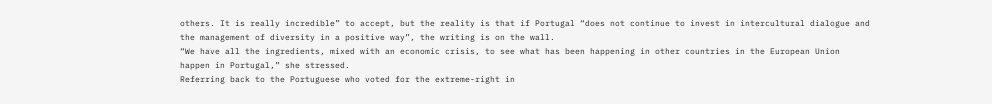others. It is really incredible” to accept, but the reality is that if Portugal “does not continue to invest in intercultural dialogue and the management of diversity in a positive way”, the writing is on the wall.
“We have all the ingredients, mixed with an economic crisis, to see what has been happening in other countries in the European Union happen in Portugal,” she stressed.
Referring back to the Portuguese who voted for the extreme-right in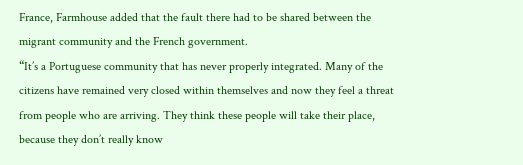France, Farmhouse added that the fault there had to be shared between the migrant community and the French government.
“It’s a Portuguese community that has never properly integrated. Many of the citizens have remained very closed within themselves and now they feel a threat from people who are arriving. They think these people will take their place, because they don’t really know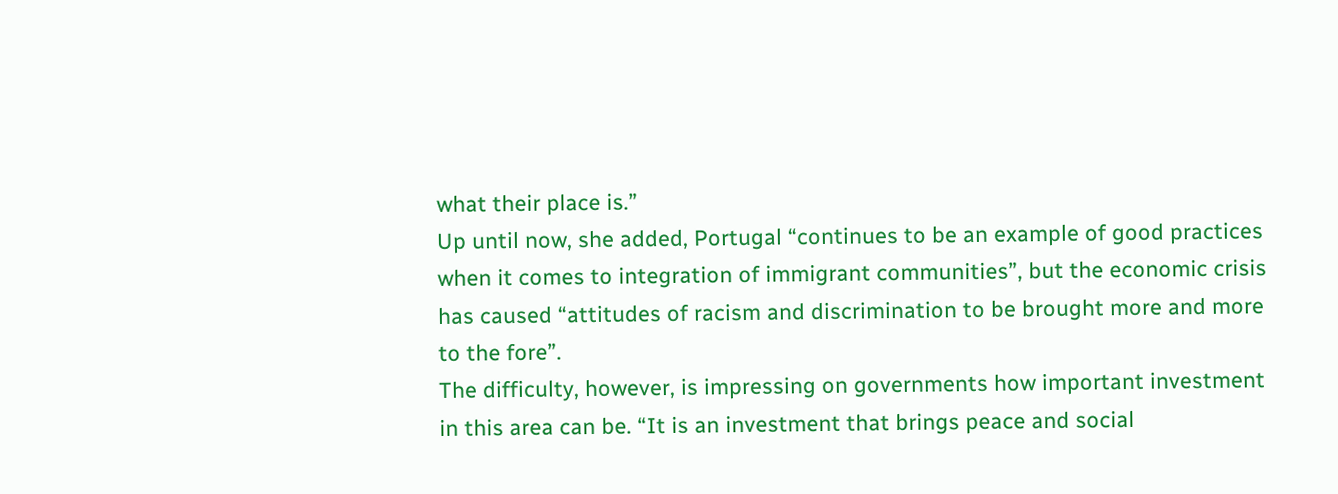what their place is.”
Up until now, she added, Portugal “continues to be an example of good practices when it comes to integration of immigrant communities”, but the economic crisis has caused “attitudes of racism and discrimination to be brought more and more to the fore”.
The difficulty, however, is impressing on governments how important investment in this area can be. “It is an investment that brings peace and social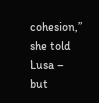cohesion,” she told Lusa – but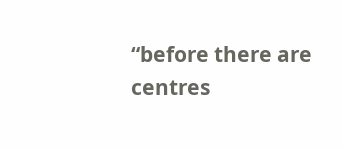“before there are centres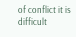of conflict it is difficult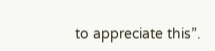to appreciate this”.